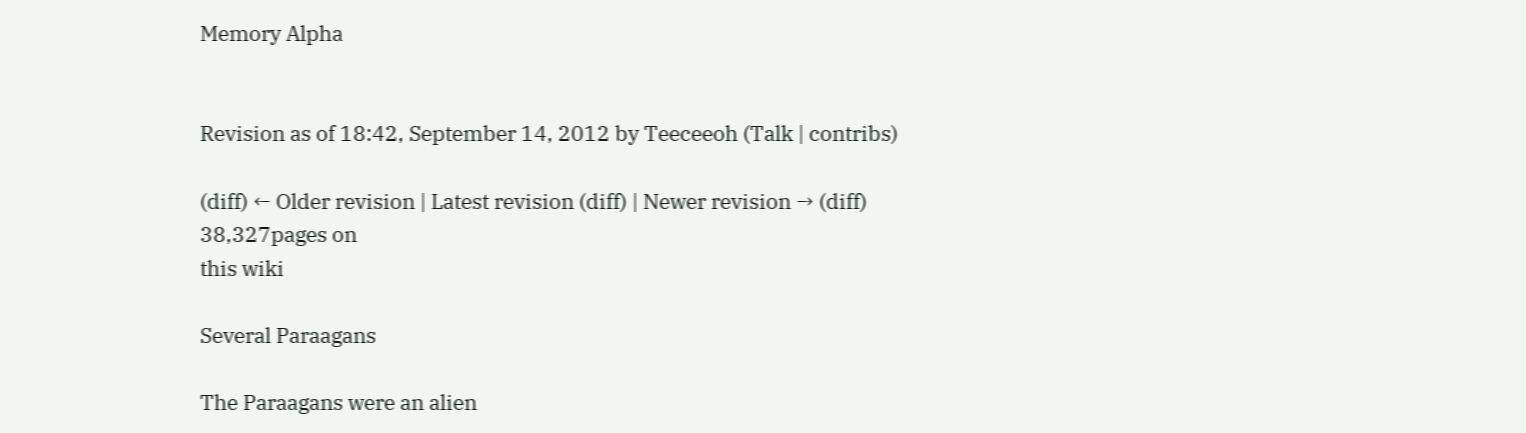Memory Alpha


Revision as of 18:42, September 14, 2012 by Teeceeoh (Talk | contribs)

(diff) ← Older revision | Latest revision (diff) | Newer revision → (diff)
38,327pages on
this wiki

Several Paraagans

The Paraagans were an alien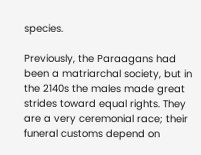species.

Previously, the Paraagans had been a matriarchal society, but in the 2140s the males made great strides toward equal rights. They are a very ceremonial race; their funeral customs depend on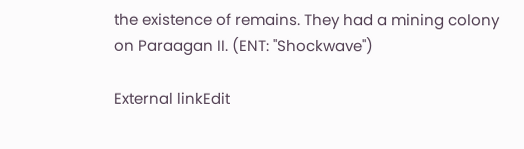the existence of remains. They had a mining colony on Paraagan II. (ENT: "Shockwave")

External linkEdit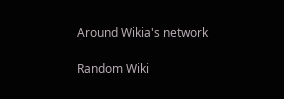Around Wikia's network

Random Wiki